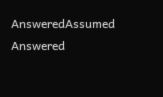AnsweredAssumed Answered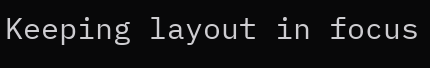Keeping layout in focus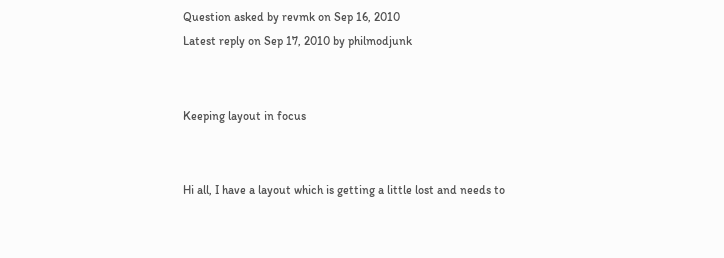Question asked by revmk on Sep 16, 2010
Latest reply on Sep 17, 2010 by philmodjunk


Keeping layout in focus


Hi all, I have a layout which is getting a little lost and needs to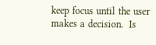keep focus until the user makes a decision.  Is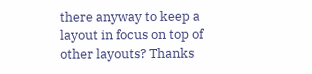there anyway to keep a layout in focus on top of other layouts? Thanks